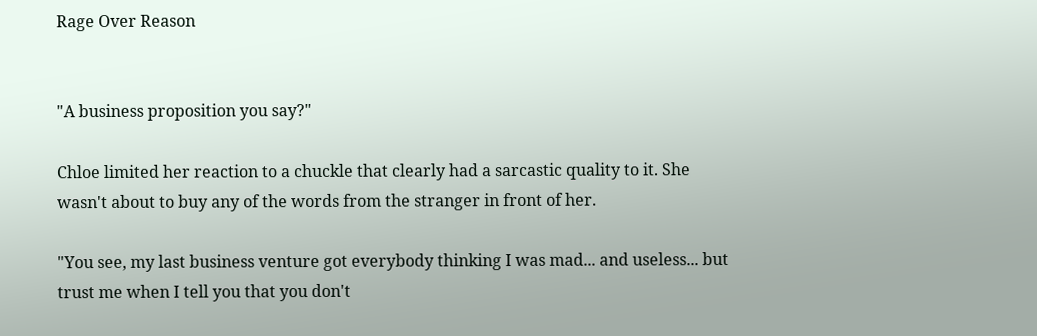Rage Over Reason


"A business proposition you say?"

Chloe limited her reaction to a chuckle that clearly had a sarcastic quality to it. She wasn't about to buy any of the words from the stranger in front of her.

"You see, my last business venture got everybody thinking I was mad... and useless... but trust me when I tell you that you don't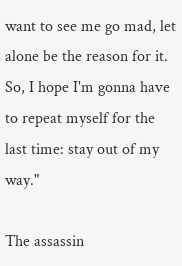want to see me go mad, let alone be the reason for it. So, I hope I'm gonna have to repeat myself for the last time: stay out of my way."

The assassin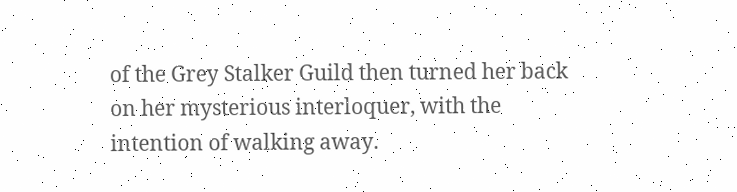of the Grey Stalker Guild then turned her back on her mysterious interloquer, with the intention of walking away.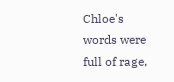Chloe's words were full of rage,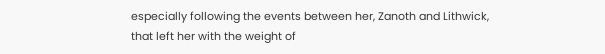especially following the events between her, Zanoth and Lithwick, that left her with the weight of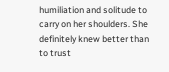humiliation and solitude to carry on her shoulders. She definitely knew better than to trust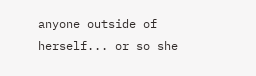anyone outside of herself... or so she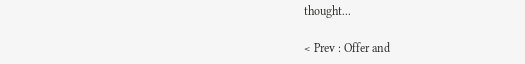thought...

< Prev : Offer and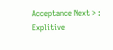Acceptance Next > : Explitive